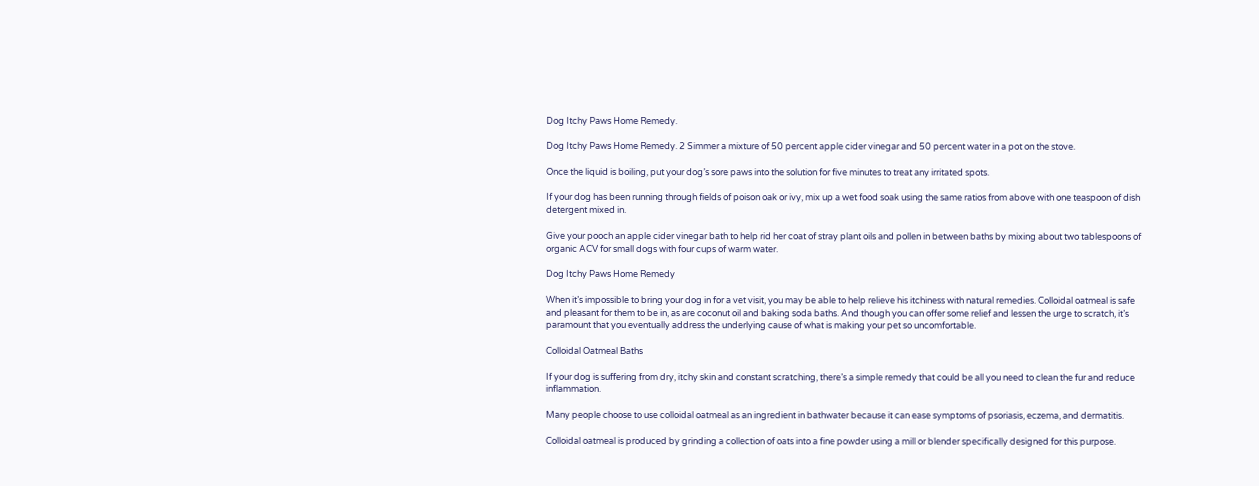Dog Itchy Paws Home Remedy.

Dog Itchy Paws Home Remedy. 2 Simmer a mixture of 50 percent apple cider vinegar and 50 percent water in a pot on the stove.

Once the liquid is boiling, put your dog’s sore paws into the solution for five minutes to treat any irritated spots.

If your dog has been running through fields of poison oak or ivy, mix up a wet food soak using the same ratios from above with one teaspoon of dish detergent mixed in.

Give your pooch an apple cider vinegar bath to help rid her coat of stray plant oils and pollen in between baths by mixing about two tablespoons of organic ACV for small dogs with four cups of warm water.

Dog Itchy Paws Home Remedy

When it’s impossible to bring your dog in for a vet visit, you may be able to help relieve his itchiness with natural remedies. Colloidal oatmeal is safe and pleasant for them to be in, as are coconut oil and baking soda baths. And though you can offer some relief and lessen the urge to scratch, it’s paramount that you eventually address the underlying cause of what is making your pet so uncomfortable.

Colloidal Oatmeal Baths

If your dog is suffering from dry, itchy skin and constant scratching, there’s a simple remedy that could be all you need to clean the fur and reduce inflammation.

Many people choose to use colloidal oatmeal as an ingredient in bathwater because it can ease symptoms of psoriasis, eczema, and dermatitis.

Colloidal oatmeal is produced by grinding a collection of oats into a fine powder using a mill or blender specifically designed for this purpose.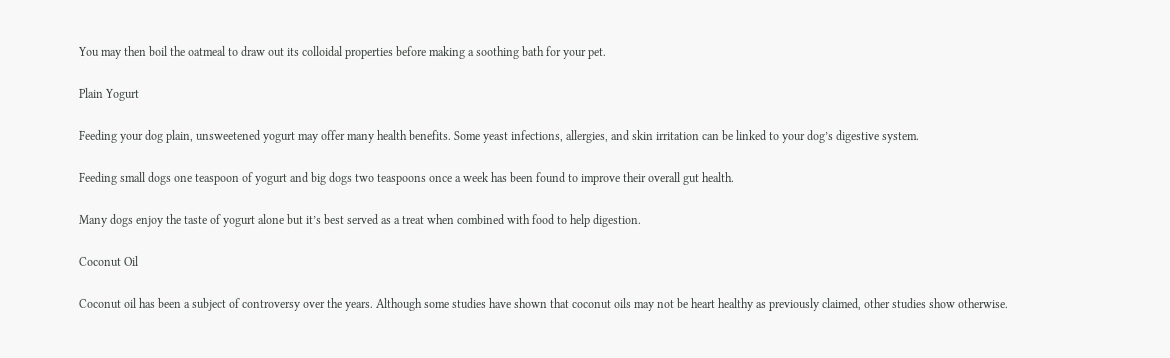You may then boil the oatmeal to draw out its colloidal properties before making a soothing bath for your pet.

Plain Yogurt

Feeding your dog plain, unsweetened yogurt may offer many health benefits. Some yeast infections, allergies, and skin irritation can be linked to your dog’s digestive system.

Feeding small dogs one teaspoon of yogurt and big dogs two teaspoons once a week has been found to improve their overall gut health.

Many dogs enjoy the taste of yogurt alone but it’s best served as a treat when combined with food to help digestion.

Coconut Oil

Coconut oil has been a subject of controversy over the years. Although some studies have shown that coconut oils may not be heart healthy as previously claimed, other studies show otherwise.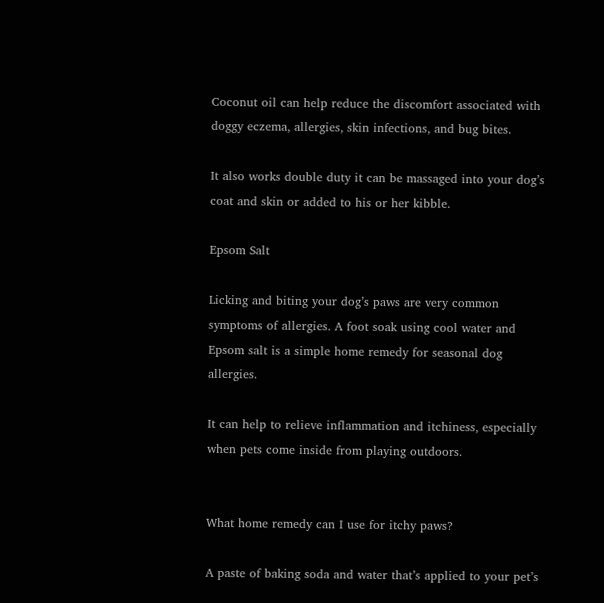Coconut oil can help reduce the discomfort associated with doggy eczema, allergies, skin infections, and bug bites.

It also works double duty it can be massaged into your dog’s coat and skin or added to his or her kibble.

Epsom Salt

Licking and biting your dog’s paws are very common symptoms of allergies. A foot soak using cool water and Epsom salt is a simple home remedy for seasonal dog allergies.

It can help to relieve inflammation and itchiness, especially when pets come inside from playing outdoors.


What home remedy can I use for itchy paws?

A paste of baking soda and water that’s applied to your pet’s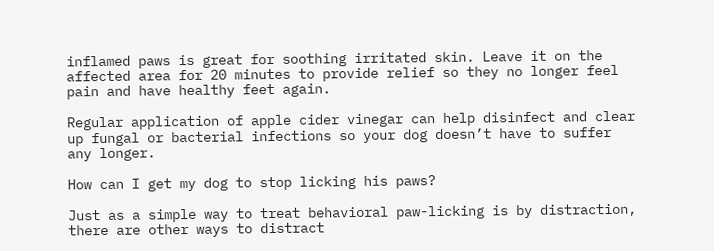inflamed paws is great for soothing irritated skin. Leave it on the affected area for 20 minutes to provide relief so they no longer feel pain and have healthy feet again.

Regular application of apple cider vinegar can help disinfect and clear up fungal or bacterial infections so your dog doesn’t have to suffer any longer.

How can I get my dog to stop licking his paws?

Just as a simple way to treat behavioral paw-licking is by distraction, there are other ways to distract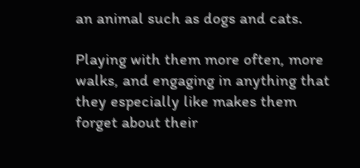an animal such as dogs and cats.

Playing with them more often, more walks, and engaging in anything that they especially like makes them forget about their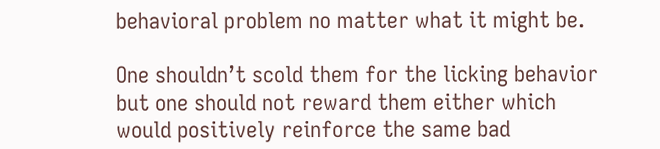behavioral problem no matter what it might be.

One shouldn’t scold them for the licking behavior but one should not reward them either which would positively reinforce the same bad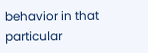behavior in that particular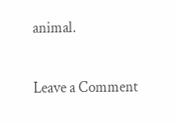animal.

Leave a Comment